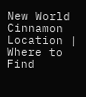New World Cinnamon Location | Where to Find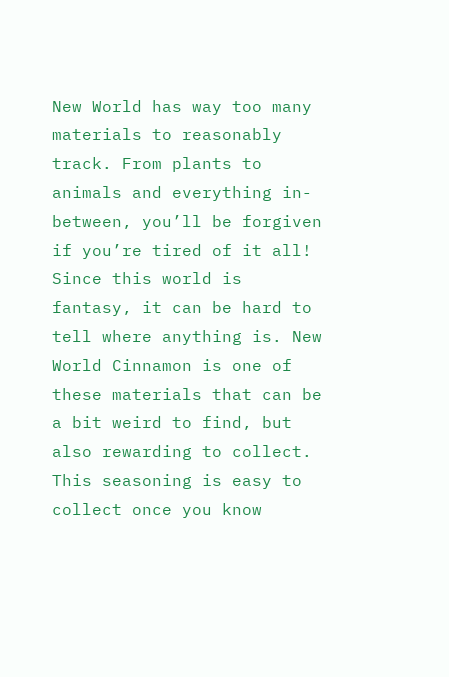New World has way too many materials to reasonably track. From plants to animals and everything in-between, you’ll be forgiven if you’re tired of it all! Since this world is fantasy, it can be hard to tell where anything is. New World Cinnamon is one of these materials that can be a bit weird to find, but also rewarding to collect. This seasoning is easy to collect once you know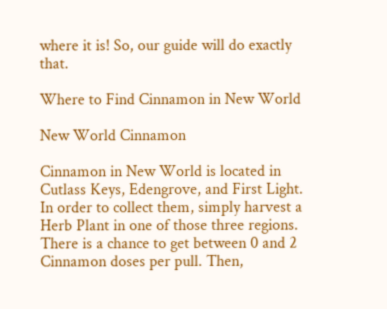where it is! So, our guide will do exactly that.

Where to Find Cinnamon in New World

New World Cinnamon

Cinnamon in New World is located in Cutlass Keys, Edengrove, and First Light. In order to collect them, simply harvest a Herb Plant in one of those three regions. There is a chance to get between 0 and 2 Cinnamon doses per pull. Then,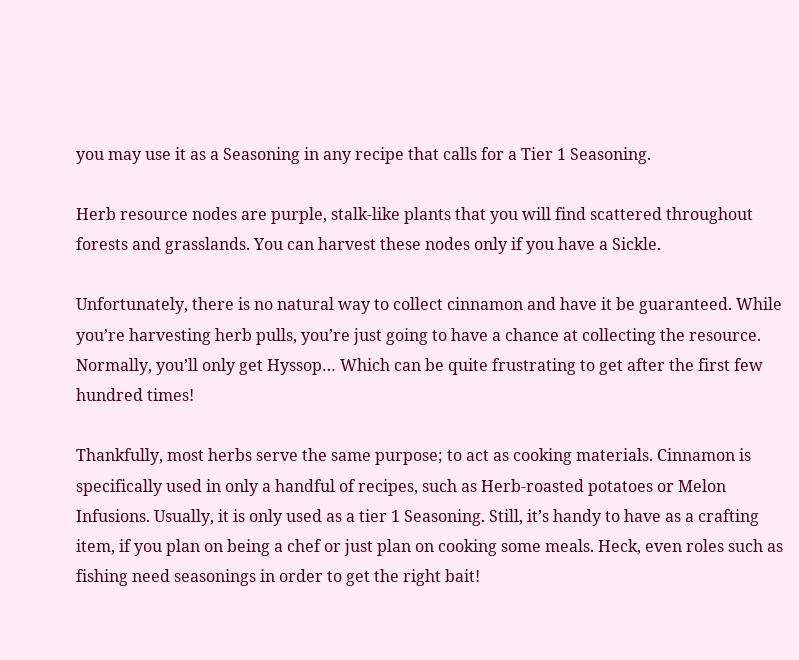you may use it as a Seasoning in any recipe that calls for a Tier 1 Seasoning.

Herb resource nodes are purple, stalk-like plants that you will find scattered throughout forests and grasslands. You can harvest these nodes only if you have a Sickle.

Unfortunately, there is no natural way to collect cinnamon and have it be guaranteed. While you’re harvesting herb pulls, you’re just going to have a chance at collecting the resource. Normally, you’ll only get Hyssop… Which can be quite frustrating to get after the first few hundred times!

Thankfully, most herbs serve the same purpose; to act as cooking materials. Cinnamon is specifically used in only a handful of recipes, such as Herb-roasted potatoes or Melon Infusions. Usually, it is only used as a tier 1 Seasoning. Still, it’s handy to have as a crafting item, if you plan on being a chef or just plan on cooking some meals. Heck, even roles such as fishing need seasonings in order to get the right bait!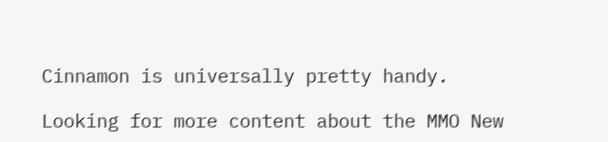Cinnamon is universally pretty handy.

Looking for more content about the MMO New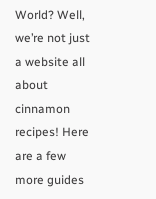World? Well, we’re not just a website all about cinnamon recipes! Here are a few more guides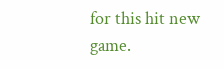for this hit new game.